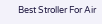Best Stroller For Air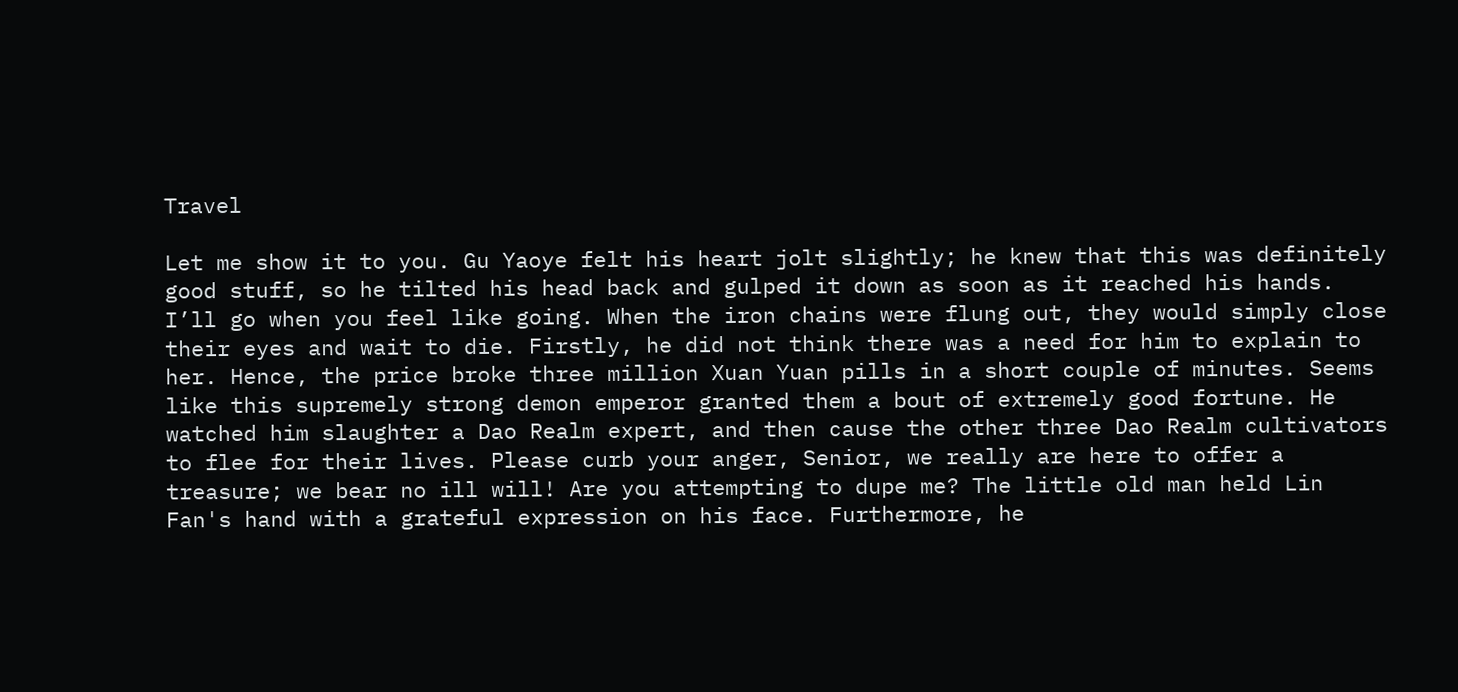Travel

Let me show it to you. Gu Yaoye felt his heart jolt slightly; he knew that this was definitely good stuff, so he tilted his head back and gulped it down as soon as it reached his hands. I’ll go when you feel like going. When the iron chains were flung out, they would simply close their eyes and wait to die. Firstly, he did not think there was a need for him to explain to her. Hence, the price broke three million Xuan Yuan pills in a short couple of minutes. Seems like this supremely strong demon emperor granted them a bout of extremely good fortune. He watched him slaughter a Dao Realm expert, and then cause the other three Dao Realm cultivators to flee for their lives. Please curb your anger, Senior, we really are here to offer a treasure; we bear no ill will! Are you attempting to dupe me? The little old man held Lin Fan's hand with a grateful expression on his face. Furthermore, he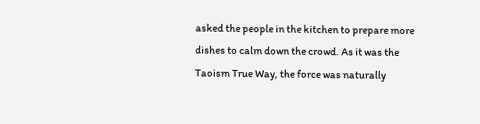asked the people in the kitchen to prepare more dishes to calm down the crowd. As it was the Taoism True Way, the force was naturally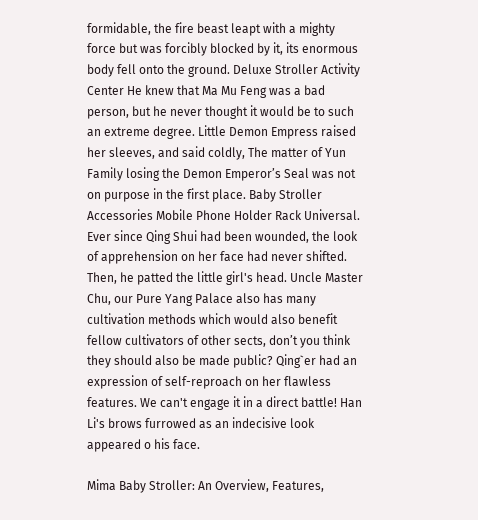formidable, the fire beast leapt with a mighty force but was forcibly blocked by it, its enormous body fell onto the ground. Deluxe Stroller Activity Center He knew that Ma Mu Feng was a bad person, but he never thought it would be to such an extreme degree. Little Demon Empress raised her sleeves, and said coldly, The matter of Yun Family losing the Demon Emperor’s Seal was not on purpose in the first place. Baby Stroller Accessories Mobile Phone Holder Rack Universal. Ever since Qing Shui had been wounded, the look of apprehension on her face had never shifted. Then, he patted the little girl's head. Uncle Master Chu, our Pure Yang Palace also has many cultivation methods which would also benefit fellow cultivators of other sects, don’t you think they should also be made public? Qing`er had an expression of self-reproach on her flawless features. We can't engage it in a direct battle! Han Li's brows furrowed as an indecisive look appeared o his face.

Mima Baby Stroller: An Overview, Features,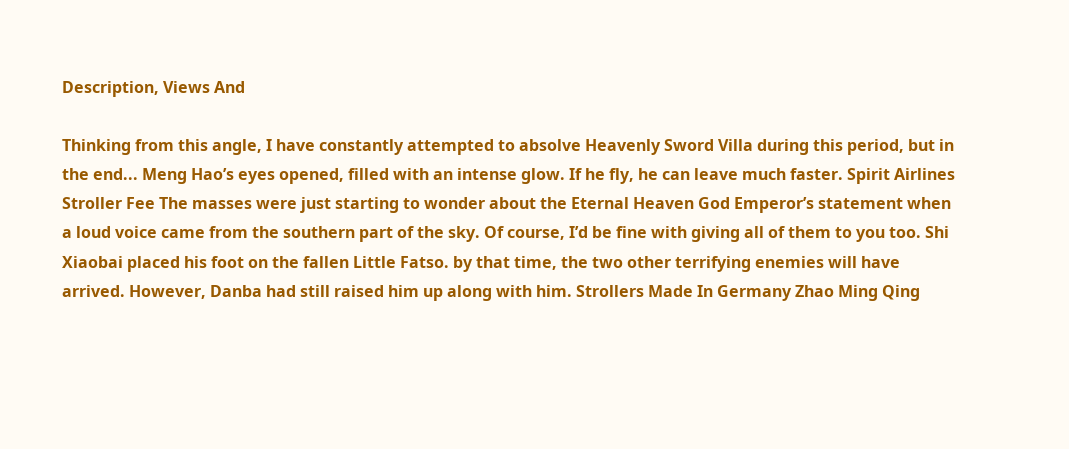Description, Views And

Thinking from this angle, I have constantly attempted to absolve Heavenly Sword Villa during this period, but in the end... Meng Hao’s eyes opened, filled with an intense glow. If he fly, he can leave much faster. Spirit Airlines Stroller Fee The masses were just starting to wonder about the Eternal Heaven God Emperor’s statement when a loud voice came from the southern part of the sky. Of course, I’d be fine with giving all of them to you too. Shi Xiaobai placed his foot on the fallen Little Fatso. by that time, the two other terrifying enemies will have arrived. However, Danba had still raised him up along with him. Strollers Made In Germany Zhao Ming Qing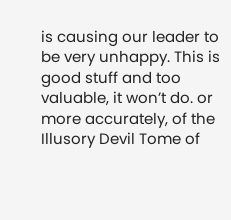is causing our leader to be very unhappy. This is good stuff and too valuable, it won’t do. or more accurately, of the Illusory Devil Tome of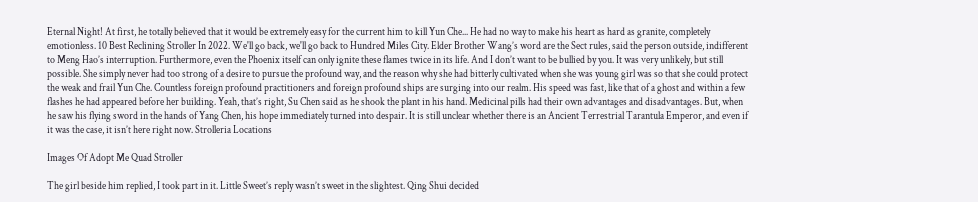Eternal Night! At first, he totally believed that it would be extremely easy for the current him to kill Yun Che... He had no way to make his heart as hard as granite, completely emotionless. 10 Best Reclining Stroller In 2022. We'll go back, we'll go back to Hundred Miles City. Elder Brother Wang’s word are the Sect rules, said the person outside, indifferent to Meng Hao’s interruption. Furthermore, even the Phoenix itself can only ignite these flames twice in its life. And I don’t want to be bullied by you. It was very unlikely, but still possible. She simply never had too strong of a desire to pursue the profound way, and the reason why she had bitterly cultivated when she was young girl was so that she could protect the weak and frail Yun Che. Countless foreign profound practitioners and foreign profound ships are surging into our realm. His speed was fast, like that of a ghost and within a few flashes he had appeared before her building. Yeah, that’s right, Su Chen said as he shook the plant in his hand. Medicinal pills had their own advantages and disadvantages. But, when he saw his flying sword in the hands of Yang Chen, his hope immediately turned into despair. It is still unclear whether there is an Ancient Terrestrial Tarantula Emperor, and even if it was the case, it isn’t here right now. Strolleria Locations

Images Of Adopt Me Quad Stroller

The girl beside him replied, I took part in it. Little Sweet’s reply wasn’t sweet in the slightest. Qing Shui decided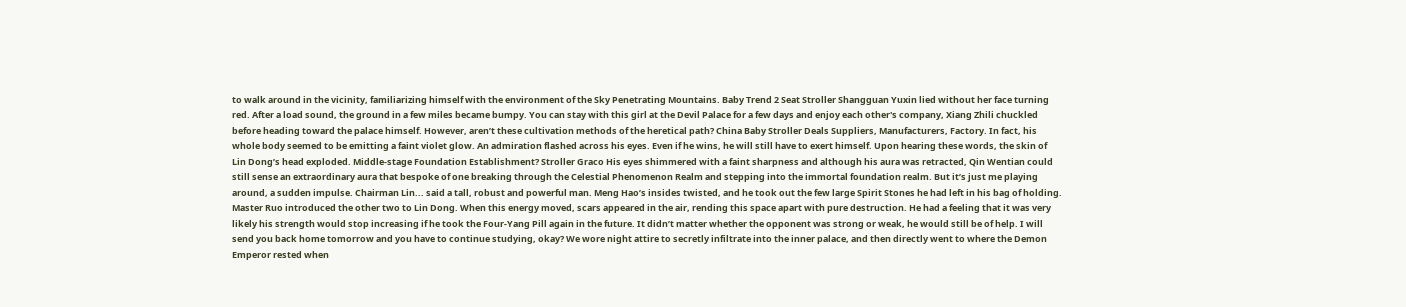to walk around in the vicinity, familiarizing himself with the environment of the Sky Penetrating Mountains. Baby Trend 2 Seat Stroller Shangguan Yuxin lied without her face turning red. After a load sound, the ground in a few miles became bumpy. You can stay with this girl at the Devil Palace for a few days and enjoy each other's company, Xiang Zhili chuckled before heading toward the palace himself. However, aren’t these cultivation methods of the heretical path? China Baby Stroller Deals Suppliers, Manufacturers, Factory. In fact, his whole body seemed to be emitting a faint violet glow. An admiration flashed across his eyes. Even if he wins, he will still have to exert himself. Upon hearing these words, the skin of Lin Dong’s head exploded. Middle-stage Foundation Establishment? Stroller Graco His eyes shimmered with a faint sharpness and although his aura was retracted, Qin Wentian could still sense an extraordinary aura that bespoke of one breaking through the Celestial Phenomenon Realm and stepping into the immortal foundation realm. But it’s just me playing around, a sudden impulse. Chairman Lin... said a tall, robust and powerful man. Meng Hao’s insides twisted, and he took out the few large Spirit Stones he had left in his bag of holding. Master Ruo introduced the other two to Lin Dong. When this energy moved, scars appeared in the air, rending this space apart with pure destruction. He had a feeling that it was very likely his strength would stop increasing if he took the Four-Yang Pill again in the future. It didn’t matter whether the opponent was strong or weak, he would still be of help. I will send you back home tomorrow and you have to continue studying, okay? We wore night attire to secretly infiltrate into the inner palace, and then directly went to where the Demon Emperor rested when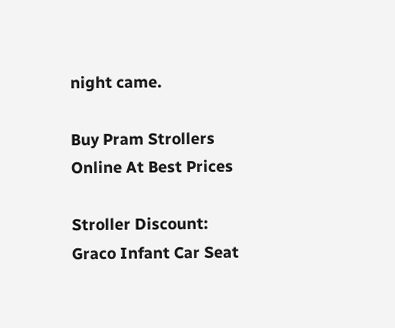night came.

Buy Pram Strollers Online At Best Prices

Stroller Discount: Graco Infant Car Seat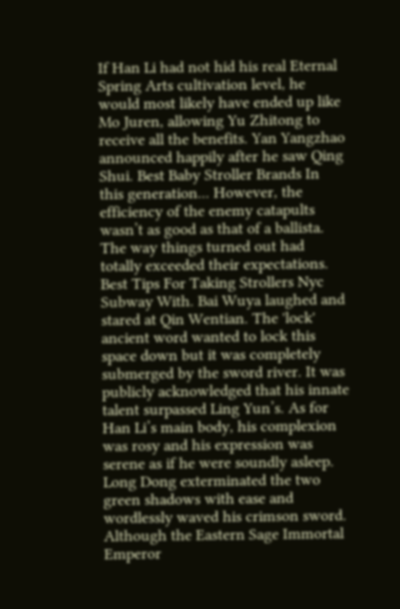If Han Li had not hid his real Eternal Spring Arts cultivation level, he would most likely have ended up like Mo Juren, allowing Yu Zhitong to receive all the benefits. Yan Yangzhao announced happily after he saw Qing Shui. Best Baby Stroller Brands In this generation... However, the efficiency of the enemy catapults wasn’t as good as that of a ballista. The way things turned out had totally exceeded their expectations. Best Tips For Taking Strollers Nyc Subway With. Bai Wuya laughed and stared at Qin Wentian. The 'lock' ancient word wanted to lock this space down but it was completely submerged by the sword river. It was publicly acknowledged that his innate talent surpassed Ling Yun’s. As for Han Li’s main body, his complexion was rosy and his expression was serene as if he were soundly asleep. Long Dong exterminated the two green shadows with ease and wordlessly waved his crimson sword. Although the Eastern Sage Immortal Emperor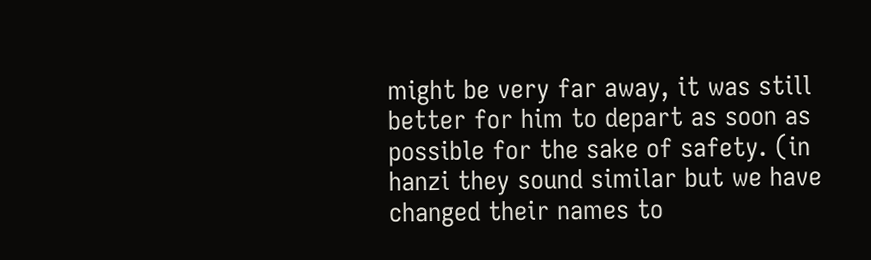might be very far away, it was still better for him to depart as soon as possible for the sake of safety. (in hanzi they sound similar but we have changed their names to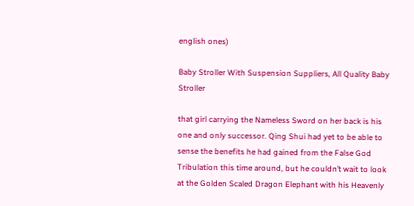english ones)

Baby Stroller With Suspension Suppliers, All Quality Baby Stroller

that girl carrying the Nameless Sword on her back is his one and only successor. Qing Shui had yet to be able to sense the benefits he had gained from the False God Tribulation this time around, but he couldn’t wait to look at the Golden Scaled Dragon Elephant with his Heavenly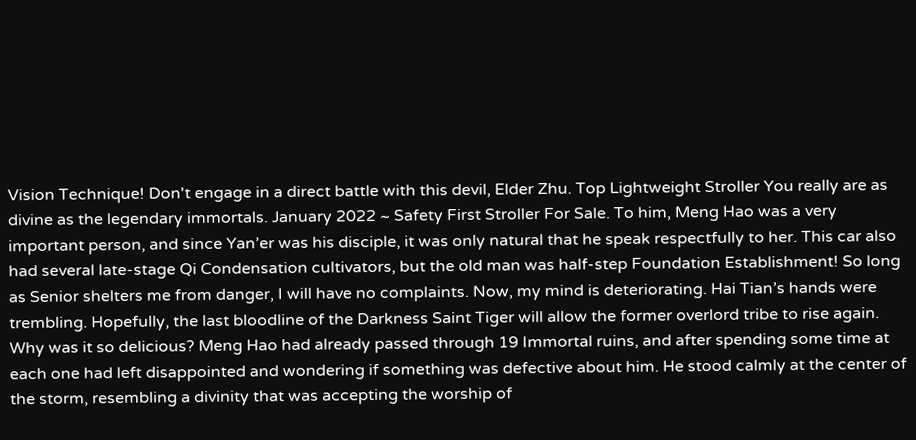Vision Technique! Don't engage in a direct battle with this devil, Elder Zhu. Top Lightweight Stroller You really are as divine as the legendary immortals. January 2022 ~ Safety First Stroller For Sale. To him, Meng Hao was a very important person, and since Yan’er was his disciple, it was only natural that he speak respectfully to her. This car also had several late-stage Qi Condensation cultivators, but the old man was half-step Foundation Establishment! So long as Senior shelters me from danger, I will have no complaints. Now, my mind is deteriorating. Hai Tian’s hands were trembling. Hopefully, the last bloodline of the Darkness Saint Tiger will allow the former overlord tribe to rise again. Why was it so delicious? Meng Hao had already passed through 19 Immortal ruins, and after spending some time at each one had left disappointed and wondering if something was defective about him. He stood calmly at the center of the storm, resembling a divinity that was accepting the worship of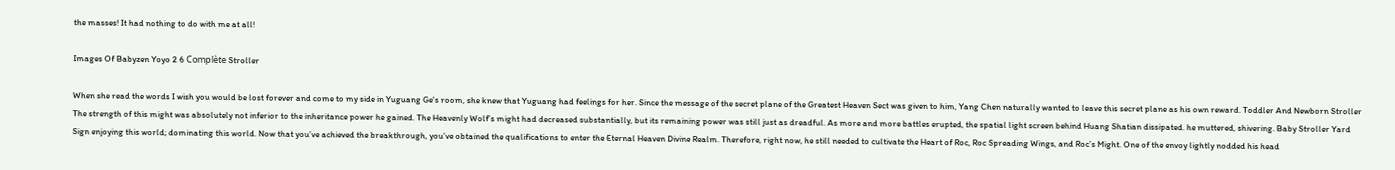the masses! It had nothing to do with me at all!

Images Of Babyzen Yoyo 2 6 Complète Stroller

When she read the words I wish you would be lost forever and come to my side in Yuguang Ge's room, she knew that Yuguang had feelings for her. Since the message of the secret plane of the Greatest Heaven Sect was given to him, Yang Chen naturally wanted to leave this secret plane as his own reward. Toddler And Newborn Stroller The strength of this might was absolutely not inferior to the inheritance power he gained. The Heavenly Wolf’s might had decreased substantially, but its remaining power was still just as dreadful. As more and more battles erupted, the spatial light screen behind Huang Shatian dissipated. he muttered, shivering. Baby Stroller Yard Sign enjoying this world; dominating this world. Now that you’ve achieved the breakthrough, you’ve obtained the qualifications to enter the Eternal Heaven Divine Realm. Therefore, right now, he still needed to cultivate the Heart of Roc, Roc Spreading Wings, and Roc’s Might. One of the envoy lightly nodded his head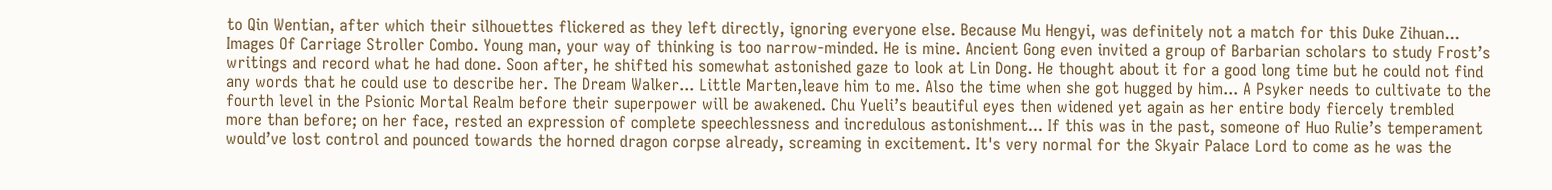to Qin Wentian, after which their silhouettes flickered as they left directly, ignoring everyone else. Because Mu Hengyi, was definitely not a match for this Duke Zihuan... Images Of Carriage Stroller Combo. Young man, your way of thinking is too narrow-minded. He is mine. Ancient Gong even invited a group of Barbarian scholars to study Frost’s writings and record what he had done. Soon after, he shifted his somewhat astonished gaze to look at Lin Dong. He thought about it for a good long time but he could not find any words that he could use to describe her. The Dream Walker... Little Marten,leave him to me. Also the time when she got hugged by him... A Psyker needs to cultivate to the fourth level in the Psionic Mortal Realm before their superpower will be awakened. Chu Yueli’s beautiful eyes then widened yet again as her entire body fiercely trembled more than before; on her face, rested an expression of complete speechlessness and incredulous astonishment... If this was in the past, someone of Huo Rulie’s temperament would’ve lost control and pounced towards the horned dragon corpse already, screaming in excitement. It's very normal for the Skyair Palace Lord to come as he was the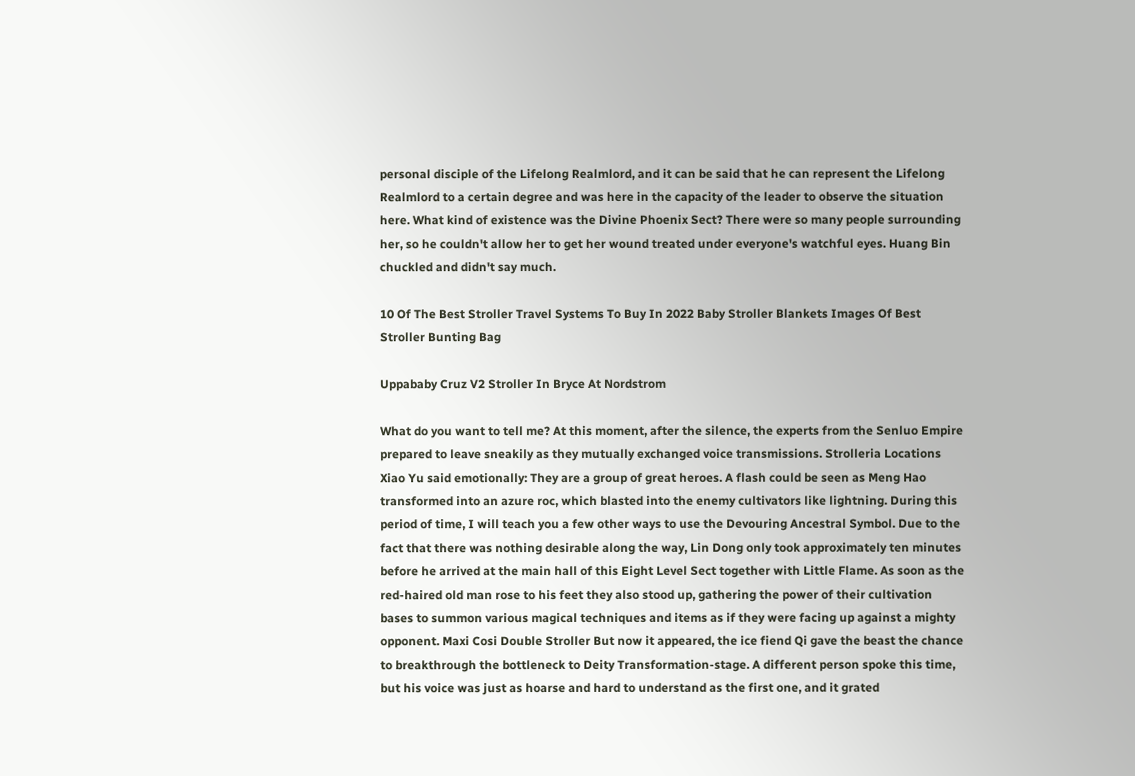personal disciple of the Lifelong Realmlord, and it can be said that he can represent the Lifelong Realmlord to a certain degree and was here in the capacity of the leader to observe the situation here. What kind of existence was the Divine Phoenix Sect? There were so many people surrounding her, so he couldn't allow her to get her wound treated under everyone's watchful eyes. Huang Bin chuckled and didn't say much.

10 Of The Best Stroller Travel Systems To Buy In 2022 Baby Stroller Blankets Images Of Best Stroller Bunting Bag

Uppababy Cruz V2 Stroller In Bryce At Nordstrom

What do you want to tell me? At this moment, after the silence, the experts from the Senluo Empire prepared to leave sneakily as they mutually exchanged voice transmissions. Strolleria Locations Xiao Yu said emotionally: They are a group of great heroes. A flash could be seen as Meng Hao transformed into an azure roc, which blasted into the enemy cultivators like lightning. During this period of time, I will teach you a few other ways to use the Devouring Ancestral Symbol. Due to the fact that there was nothing desirable along the way, Lin Dong only took approximately ten minutes before he arrived at the main hall of this Eight Level Sect together with Little Flame. As soon as the red-haired old man rose to his feet they also stood up, gathering the power of their cultivation bases to summon various magical techniques and items as if they were facing up against a mighty opponent. Maxi Cosi Double Stroller But now it appeared, the ice fiend Qi gave the beast the chance to breakthrough the bottleneck to Deity Transformation-stage. A different person spoke this time, but his voice was just as hoarse and hard to understand as the first one, and it grated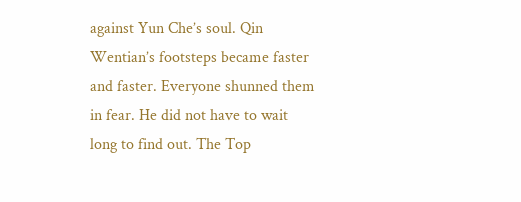against Yun Che’s soul. Qin Wentian’s footsteps became faster and faster. Everyone shunned them in fear. He did not have to wait long to find out. The Top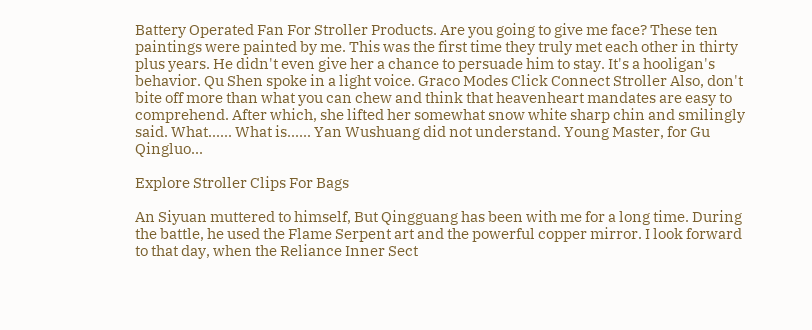Battery Operated Fan For Stroller Products. Are you going to give me face? These ten paintings were painted by me. This was the first time they truly met each other in thirty plus years. He didn't even give her a chance to persuade him to stay. It's a hooligan's behavior. Qu Shen spoke in a light voice. Graco Modes Click Connect Stroller Also, don't bite off more than what you can chew and think that heavenheart mandates are easy to comprehend. After which, she lifted her somewhat snow white sharp chin and smilingly said. What...... What is...... Yan Wushuang did not understand. Young Master, for Gu Qingluo...

Explore Stroller Clips For Bags

An Siyuan muttered to himself, But Qingguang has been with me for a long time. During the battle, he used the Flame Serpent art and the powerful copper mirror. I look forward to that day, when the Reliance Inner Sect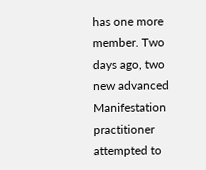has one more member. Two days ago, two new advanced Manifestation practitioner attempted to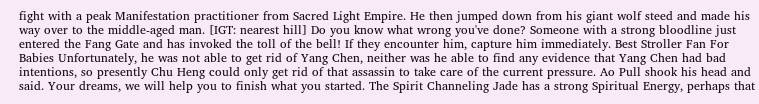fight with a peak Manifestation practitioner from Sacred Light Empire. He then jumped down from his giant wolf steed and made his way over to the middle-aged man. [IGT: nearest hill] Do you know what wrong you've done? Someone with a strong bloodline just entered the Fang Gate and has invoked the toll of the bell! If they encounter him, capture him immediately. Best Stroller Fan For Babies Unfortunately, he was not able to get rid of Yang Chen, neither was he able to find any evidence that Yang Chen had bad intentions, so presently Chu Heng could only get rid of that assassin to take care of the current pressure. Ao Pull shook his head and said. Your dreams, we will help you to finish what you started. The Spirit Channeling Jade has a strong Spiritual Energy, perhaps that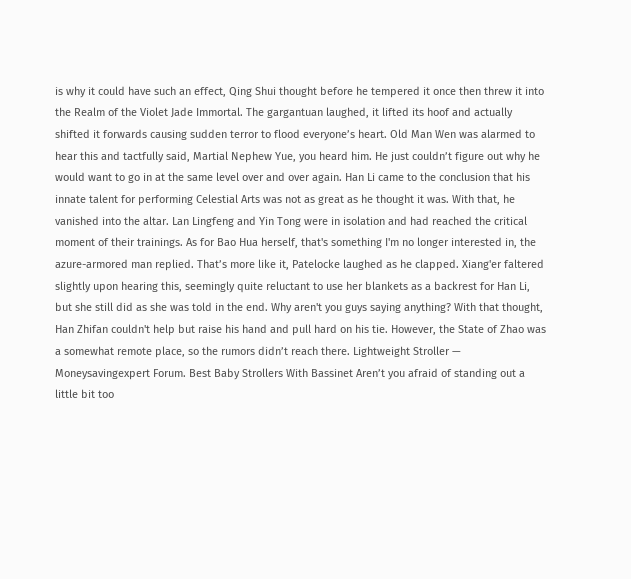is why it could have such an effect, Qing Shui thought before he tempered it once then threw it into the Realm of the Violet Jade Immortal. The gargantuan laughed, it lifted its hoof and actually shifted it forwards causing sudden terror to flood everyone’s heart. Old Man Wen was alarmed to hear this and tactfully said, Martial Nephew Yue, you heard him. He just couldn’t figure out why he would want to go in at the same level over and over again. Han Li came to the conclusion that his innate talent for performing Celestial Arts was not as great as he thought it was. With that, he vanished into the altar. Lan Lingfeng and Yin Tong were in isolation and had reached the critical moment of their trainings. As for Bao Hua herself, that's something I'm no longer interested in, the azure-armored man replied. That’s more like it, Patelocke laughed as he clapped. Xiang'er faltered slightly upon hearing this, seemingly quite reluctant to use her blankets as a backrest for Han Li, but she still did as she was told in the end. Why aren't you guys saying anything? With that thought, Han Zhifan couldn't help but raise his hand and pull hard on his tie. However, the State of Zhao was a somewhat remote place, so the rumors didn’t reach there. Lightweight Stroller — Moneysavingexpert Forum. Best Baby Strollers With Bassinet Aren’t you afraid of standing out a little bit too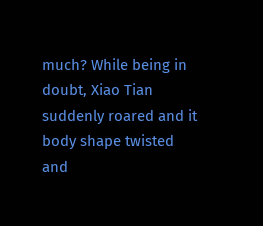much? While being in doubt, Xiao Tian suddenly roared and it body shape twisted and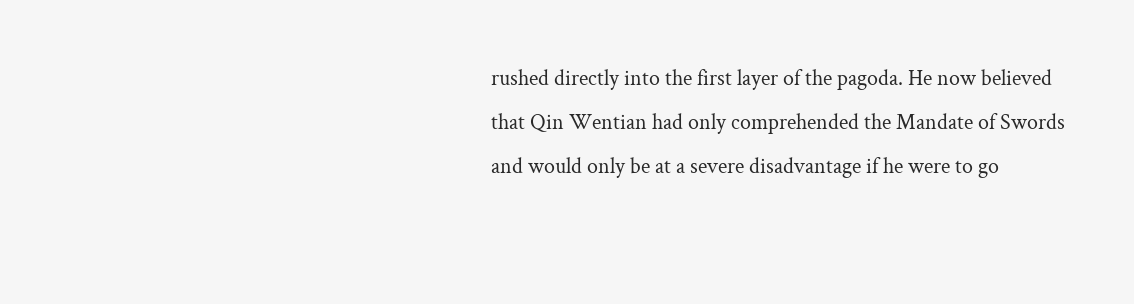rushed directly into the first layer of the pagoda. He now believed that Qin Wentian had only comprehended the Mandate of Swords and would only be at a severe disadvantage if he were to go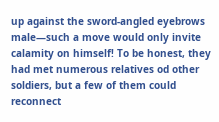up against the sword-angled eyebrows male—such a move would only invite calamity on himself! To be honest, they had met numerous relatives od other soldiers, but a few of them could reconnect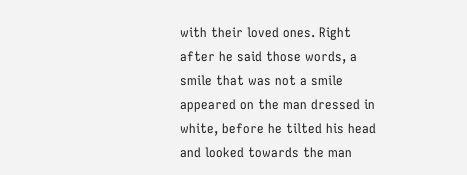with their loved ones. Right after he said those words, a smile that was not a smile appeared on the man dressed in white, before he tilted his head and looked towards the man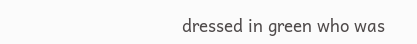dressed in green who was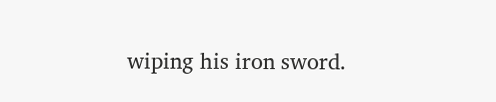wiping his iron sword.